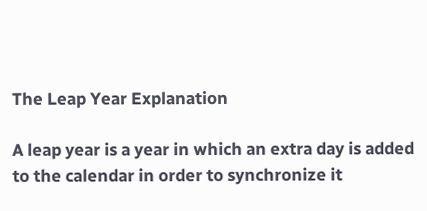The Leap Year Explanation

A leap year is a year in which an extra day is added to the calendar in order to synchronize it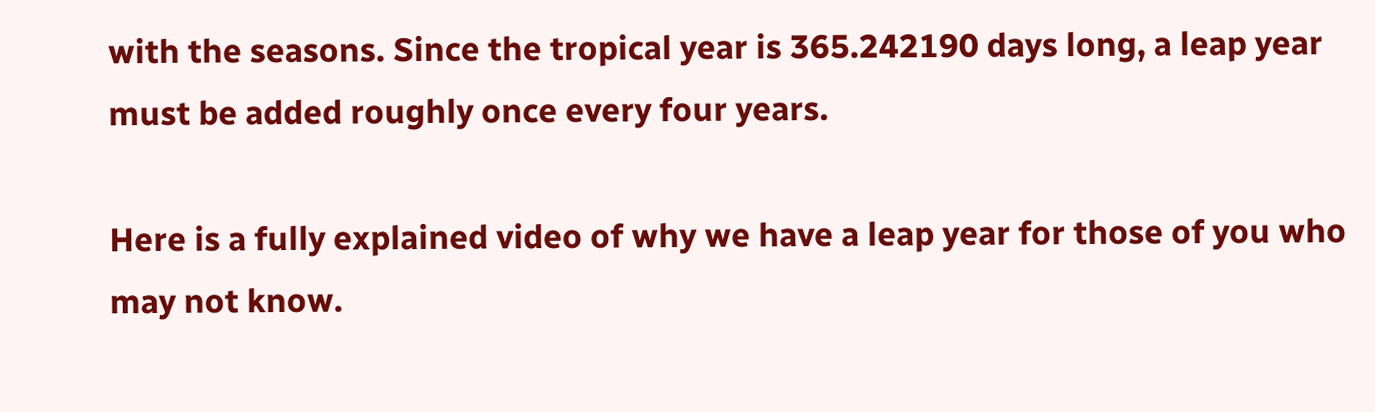with the seasons. Since the tropical year is 365.242190 days long, a leap year must be added roughly once every four years.

Here is a fully explained video of why we have a leap year for those of you who may not know.